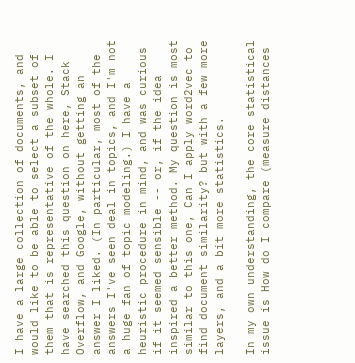I have a large collection of documents, and would like to be able to select a subset of them that is representative of the whole. I have searched this question on here, Stack Overflow, and Google, without getting an answer I liked. (In particular, most of the answers I've seen deal in topics, and I'm not a huge fan of topic modeling.) I have a heuristic procedure in mind, and was curious if it seemed sensible -- or, if the idea inspired a better method. My question is most similar to this one, Can I apply word2vec to find document similarity? but with a few more layers, and a bit more statistics.

In my own understanding, the core statistical issue is How do I compare (measure distances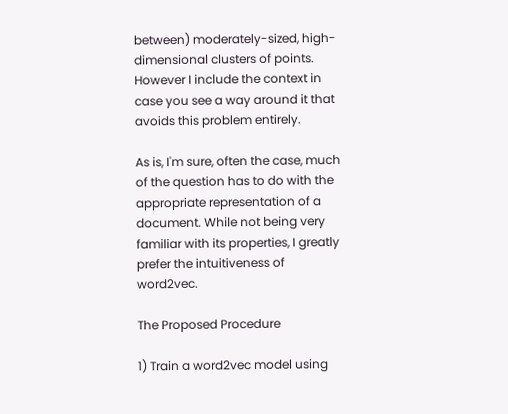between) moderately-sized, high-dimensional clusters of points. However I include the context in case you see a way around it that avoids this problem entirely.

As is, I'm sure, often the case, much of the question has to do with the appropriate representation of a document. While not being very familiar with its properties, I greatly prefer the intuitiveness of word2vec.

The Proposed Procedure

1) Train a word2vec model using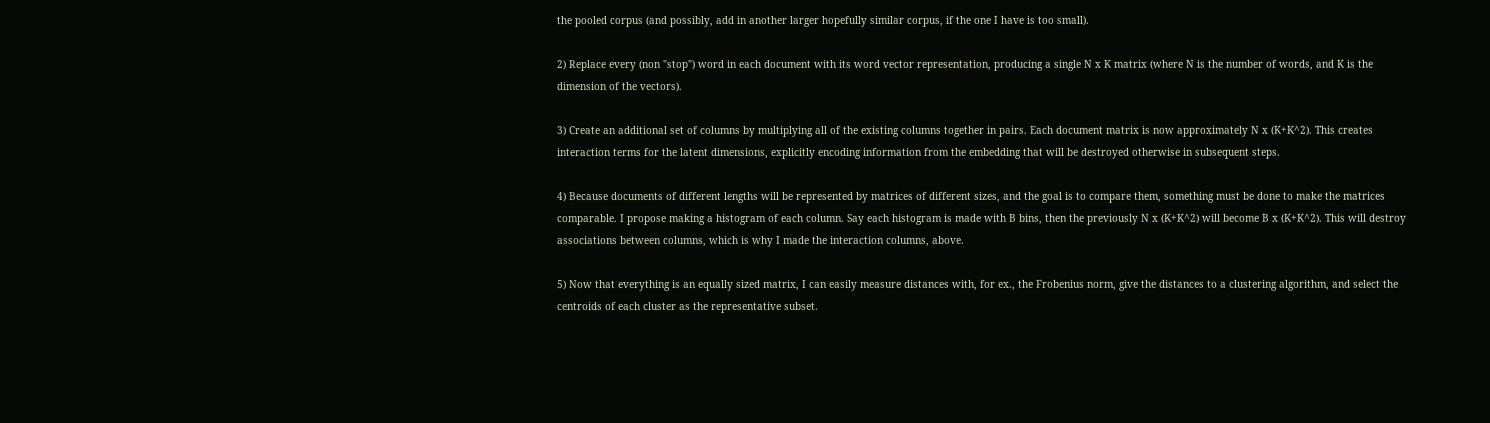the pooled corpus (and possibly, add in another larger hopefully similar corpus, if the one I have is too small).

2) Replace every (non "stop") word in each document with its word vector representation, producing a single N x K matrix (where N is the number of words, and K is the dimension of the vectors).

3) Create an additional set of columns by multiplying all of the existing columns together in pairs. Each document matrix is now approximately N x (K+K^2). This creates interaction terms for the latent dimensions, explicitly encoding information from the embedding that will be destroyed otherwise in subsequent steps.

4) Because documents of different lengths will be represented by matrices of different sizes, and the goal is to compare them, something must be done to make the matrices comparable. I propose making a histogram of each column. Say each histogram is made with B bins, then the previously N x (K+K^2) will become B x (K+K^2). This will destroy associations between columns, which is why I made the interaction columns, above.

5) Now that everything is an equally sized matrix, I can easily measure distances with, for ex., the Frobenius norm, give the distances to a clustering algorithm, and select the centroids of each cluster as the representative subset.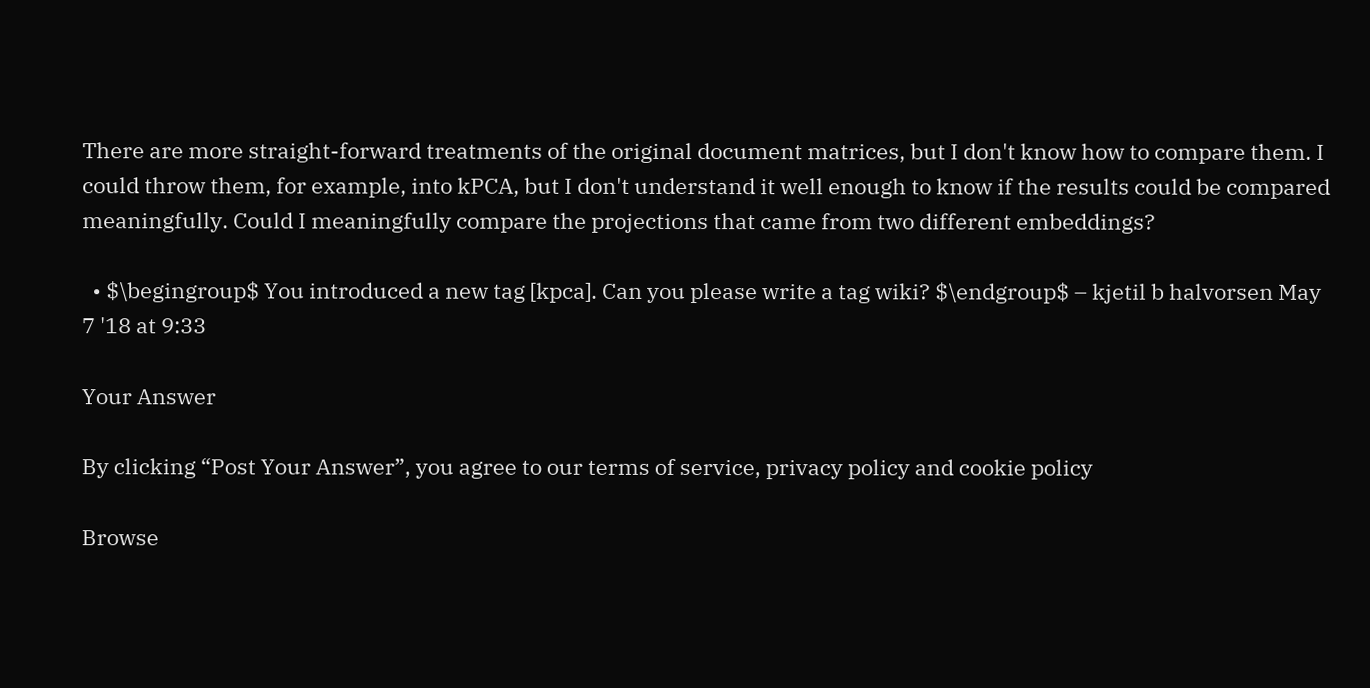There are more straight-forward treatments of the original document matrices, but I don't know how to compare them. I could throw them, for example, into kPCA, but I don't understand it well enough to know if the results could be compared meaningfully. Could I meaningfully compare the projections that came from two different embeddings?

  • $\begingroup$ You introduced a new tag [kpca]. Can you please write a tag wiki? $\endgroup$ – kjetil b halvorsen May 7 '18 at 9:33

Your Answer

By clicking “Post Your Answer”, you agree to our terms of service, privacy policy and cookie policy

Browse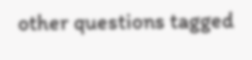other questions tagged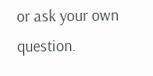or ask your own question.